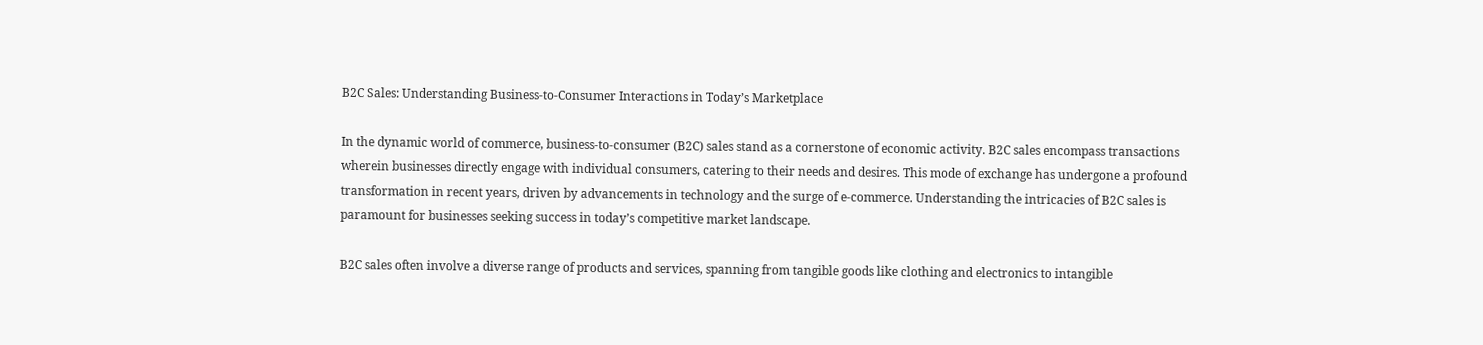B2C Sales: Understanding Business-to-Consumer Interactions in Today’s Marketplace

In the dynamic world of commerce, business-to-consumer (B2C) sales stand as a cornerstone of economic activity. B2C sales encompass transactions wherein businesses directly engage with individual consumers, catering to their needs and desires. This mode of exchange has undergone a profound transformation in recent years, driven by advancements in technology and the surge of e-commerce. Understanding the intricacies of B2C sales is paramount for businesses seeking success in today’s competitive market landscape.

B2C sales often involve a diverse range of products and services, spanning from tangible goods like clothing and electronics to intangible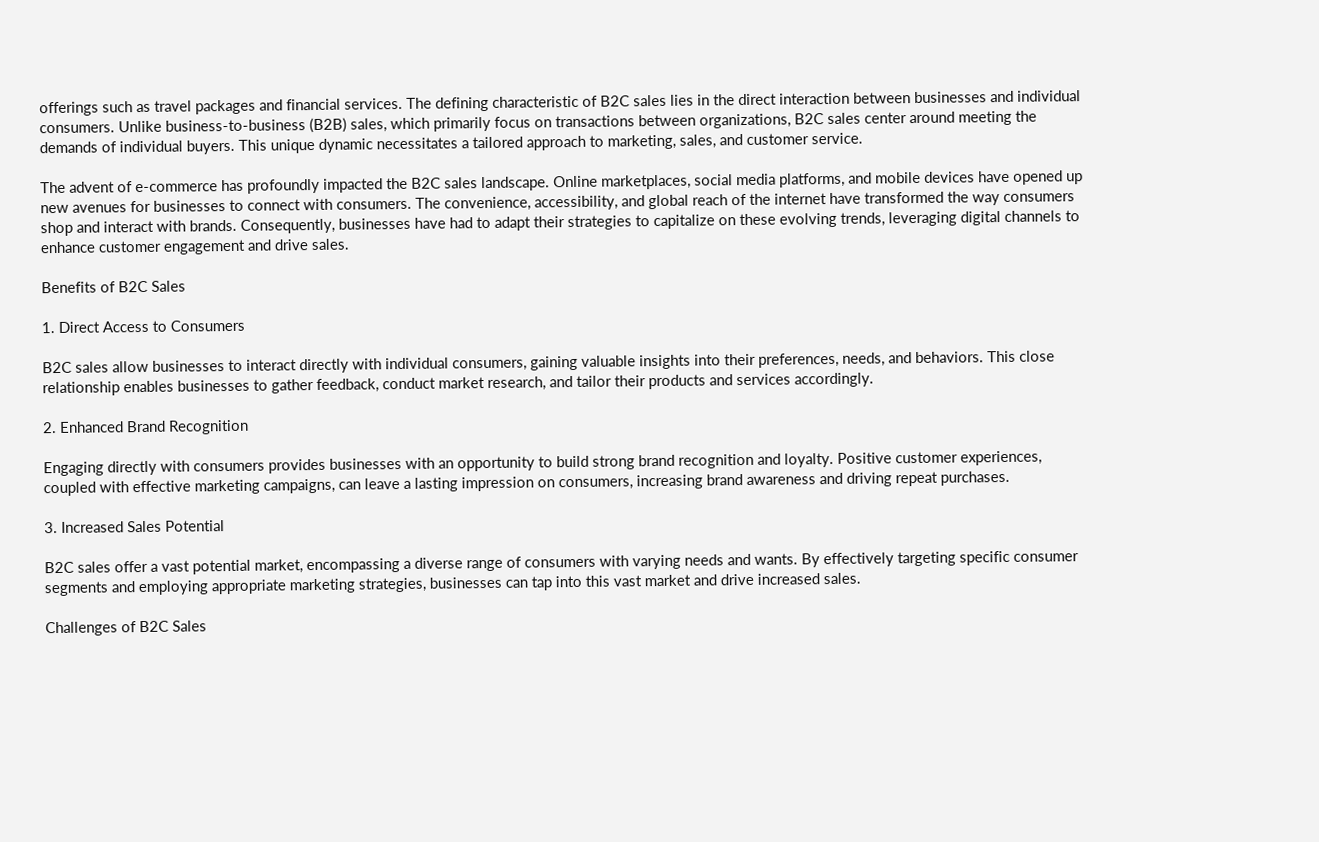offerings such as travel packages and financial services. The defining characteristic of B2C sales lies in the direct interaction between businesses and individual consumers. Unlike business-to-business (B2B) sales, which primarily focus on transactions between organizations, B2C sales center around meeting the demands of individual buyers. This unique dynamic necessitates a tailored approach to marketing, sales, and customer service.

The advent of e-commerce has profoundly impacted the B2C sales landscape. Online marketplaces, social media platforms, and mobile devices have opened up new avenues for businesses to connect with consumers. The convenience, accessibility, and global reach of the internet have transformed the way consumers shop and interact with brands. Consequently, businesses have had to adapt their strategies to capitalize on these evolving trends, leveraging digital channels to enhance customer engagement and drive sales.

Benefits of B2C Sales

1. Direct Access to Consumers

B2C sales allow businesses to interact directly with individual consumers, gaining valuable insights into their preferences, needs, and behaviors. This close relationship enables businesses to gather feedback, conduct market research, and tailor their products and services accordingly.

2. Enhanced Brand Recognition

Engaging directly with consumers provides businesses with an opportunity to build strong brand recognition and loyalty. Positive customer experiences, coupled with effective marketing campaigns, can leave a lasting impression on consumers, increasing brand awareness and driving repeat purchases.

3. Increased Sales Potential

B2C sales offer a vast potential market, encompassing a diverse range of consumers with varying needs and wants. By effectively targeting specific consumer segments and employing appropriate marketing strategies, businesses can tap into this vast market and drive increased sales.

Challenges of B2C Sales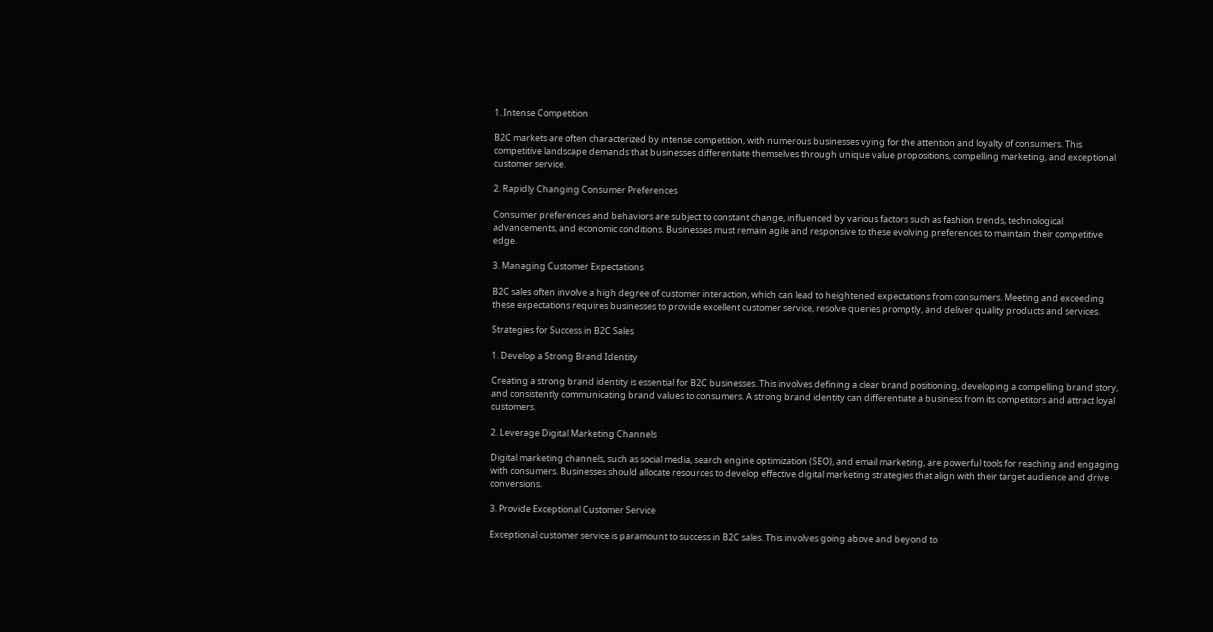1. Intense Competition

B2C markets are often characterized by intense competition, with numerous businesses vying for the attention and loyalty of consumers. This competitive landscape demands that businesses differentiate themselves through unique value propositions, compelling marketing, and exceptional customer service.

2. Rapidly Changing Consumer Preferences

Consumer preferences and behaviors are subject to constant change, influenced by various factors such as fashion trends, technological advancements, and economic conditions. Businesses must remain agile and responsive to these evolving preferences to maintain their competitive edge.

3. Managing Customer Expectations

B2C sales often involve a high degree of customer interaction, which can lead to heightened expectations from consumers. Meeting and exceeding these expectations requires businesses to provide excellent customer service, resolve queries promptly, and deliver quality products and services.

Strategies for Success in B2C Sales

1. Develop a Strong Brand Identity

Creating a strong brand identity is essential for B2C businesses. This involves defining a clear brand positioning, developing a compelling brand story, and consistently communicating brand values to consumers. A strong brand identity can differentiate a business from its competitors and attract loyal customers.

2. Leverage Digital Marketing Channels

Digital marketing channels, such as social media, search engine optimization (SEO), and email marketing, are powerful tools for reaching and engaging with consumers. Businesses should allocate resources to develop effective digital marketing strategies that align with their target audience and drive conversions.

3. Provide Exceptional Customer Service

Exceptional customer service is paramount to success in B2C sales. This involves going above and beyond to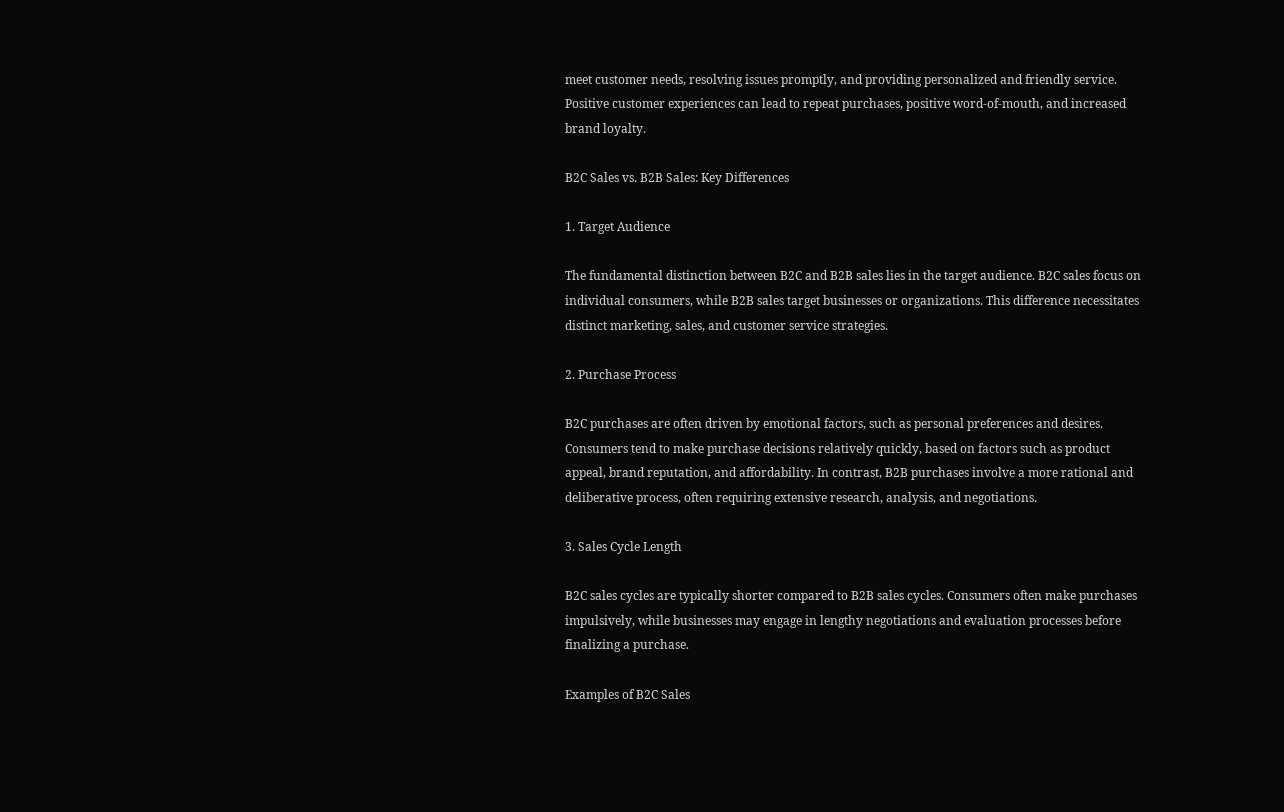meet customer needs, resolving issues promptly, and providing personalized and friendly service. Positive customer experiences can lead to repeat purchases, positive word-of-mouth, and increased brand loyalty.

B2C Sales vs. B2B Sales: Key Differences

1. Target Audience

The fundamental distinction between B2C and B2B sales lies in the target audience. B2C sales focus on individual consumers, while B2B sales target businesses or organizations. This difference necessitates distinct marketing, sales, and customer service strategies.

2. Purchase Process

B2C purchases are often driven by emotional factors, such as personal preferences and desires. Consumers tend to make purchase decisions relatively quickly, based on factors such as product appeal, brand reputation, and affordability. In contrast, B2B purchases involve a more rational and deliberative process, often requiring extensive research, analysis, and negotiations.

3. Sales Cycle Length

B2C sales cycles are typically shorter compared to B2B sales cycles. Consumers often make purchases impulsively, while businesses may engage in lengthy negotiations and evaluation processes before finalizing a purchase.

Examples of B2C Sales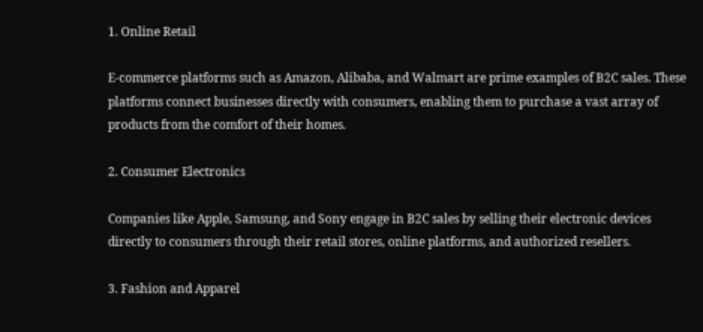1. Online Retail

E-commerce platforms such as Amazon, Alibaba, and Walmart are prime examples of B2C sales. These platforms connect businesses directly with consumers, enabling them to purchase a vast array of products from the comfort of their homes.

2. Consumer Electronics

Companies like Apple, Samsung, and Sony engage in B2C sales by selling their electronic devices directly to consumers through their retail stores, online platforms, and authorized resellers.

3. Fashion and Apparel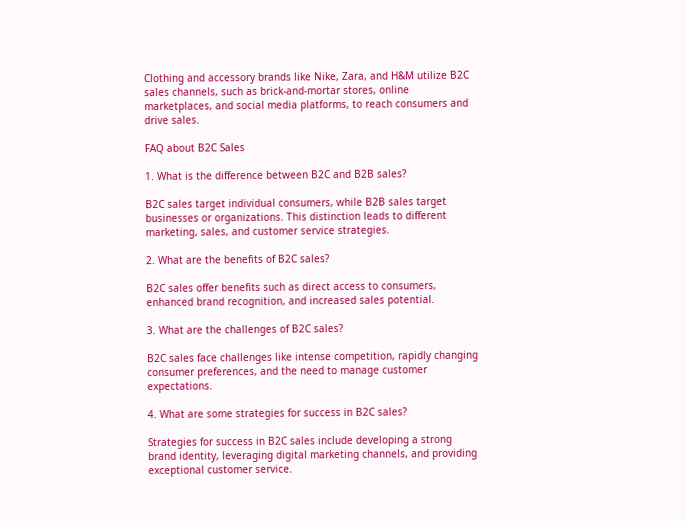Clothing and accessory brands like Nike, Zara, and H&M utilize B2C sales channels, such as brick-and-mortar stores, online marketplaces, and social media platforms, to reach consumers and drive sales.

FAQ about B2C Sales

1. What is the difference between B2C and B2B sales?

B2C sales target individual consumers, while B2B sales target businesses or organizations. This distinction leads to different marketing, sales, and customer service strategies.

2. What are the benefits of B2C sales?

B2C sales offer benefits such as direct access to consumers, enhanced brand recognition, and increased sales potential.

3. What are the challenges of B2C sales?

B2C sales face challenges like intense competition, rapidly changing consumer preferences, and the need to manage customer expectations.

4. What are some strategies for success in B2C sales?

Strategies for success in B2C sales include developing a strong brand identity, leveraging digital marketing channels, and providing exceptional customer service.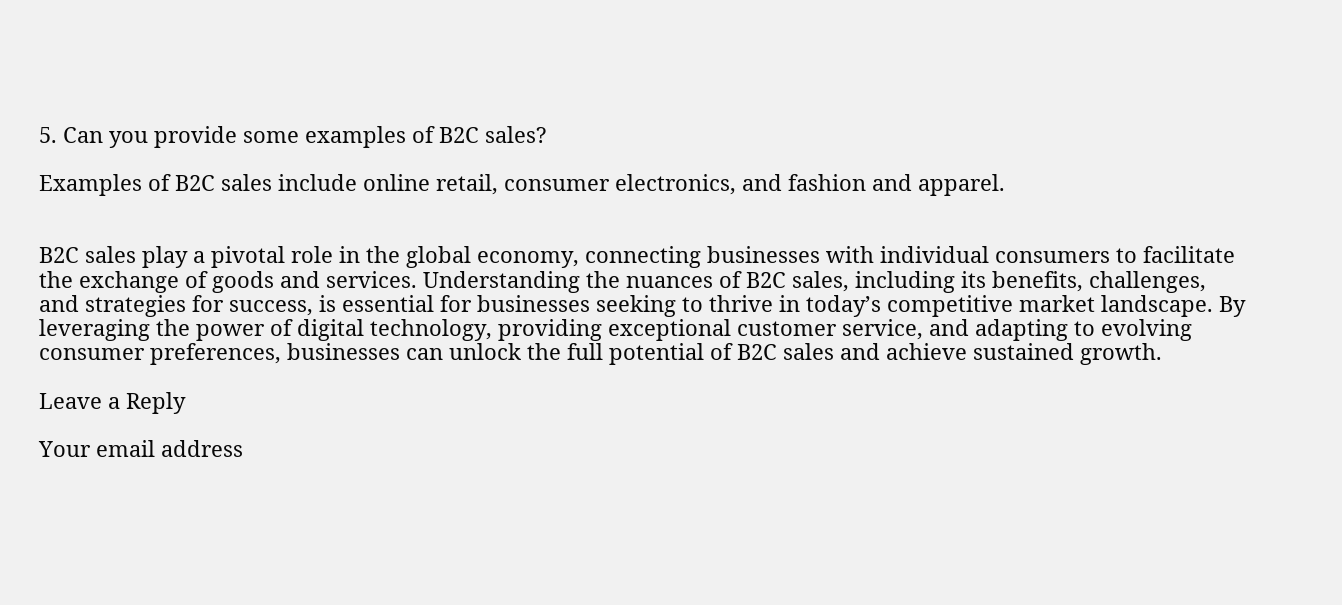5. Can you provide some examples of B2C sales?

Examples of B2C sales include online retail, consumer electronics, and fashion and apparel.


B2C sales play a pivotal role in the global economy, connecting businesses with individual consumers to facilitate the exchange of goods and services. Understanding the nuances of B2C sales, including its benefits, challenges, and strategies for success, is essential for businesses seeking to thrive in today’s competitive market landscape. By leveraging the power of digital technology, providing exceptional customer service, and adapting to evolving consumer preferences, businesses can unlock the full potential of B2C sales and achieve sustained growth.

Leave a Reply

Your email address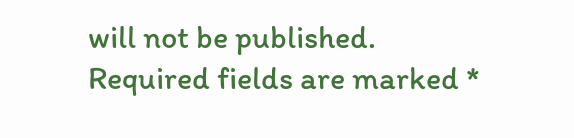will not be published. Required fields are marked *